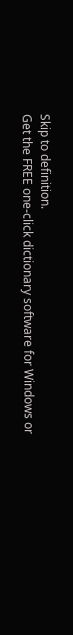Skip to definition.
Get the FREE one-click dictionary software for Windows or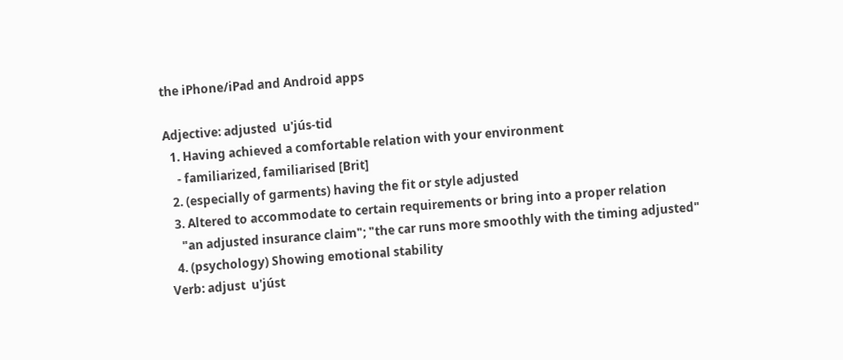the iPhone/iPad and Android apps

Adjective: adjusted  u'jús-tid
  1. Having achieved a comfortable relation with your environment
    - familiarized, familiarised [Brit]
  2. (especially of garments) having the fit or style adjusted
  3. Altered to accommodate to certain requirements or bring into a proper relation
    "an adjusted insurance claim"; "the car runs more smoothly with the timing adjusted"
  4. (psychology) Showing emotional stability
Verb: adjust  u'júst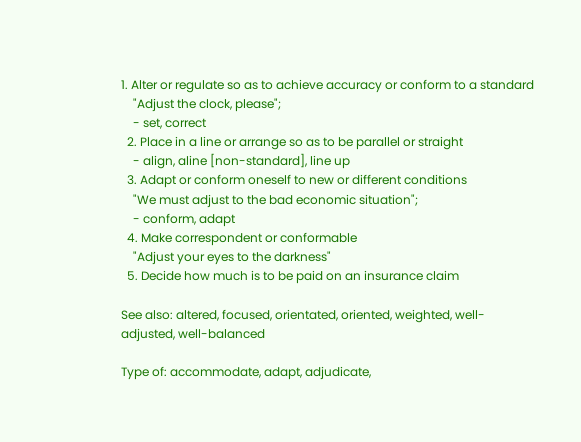1. Alter or regulate so as to achieve accuracy or conform to a standard
    "Adjust the clock, please";
    - set, correct
  2. Place in a line or arrange so as to be parallel or straight
    - align, aline [non-standard], line up
  3. Adapt or conform oneself to new or different conditions
    "We must adjust to the bad economic situation";
    - conform, adapt
  4. Make correspondent or conformable
    "Adjust your eyes to the darkness"
  5. Decide how much is to be paid on an insurance claim

See also: altered, focused, orientated, oriented, weighted, well-adjusted, well-balanced

Type of: accommodate, adapt, adjudicate,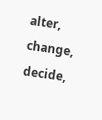alter, change, decide,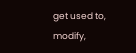get used to, modify,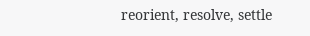reorient, resolve, settle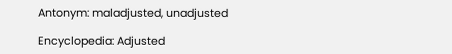Antonym: maladjusted, unadjusted

Encyclopedia: Adjusted